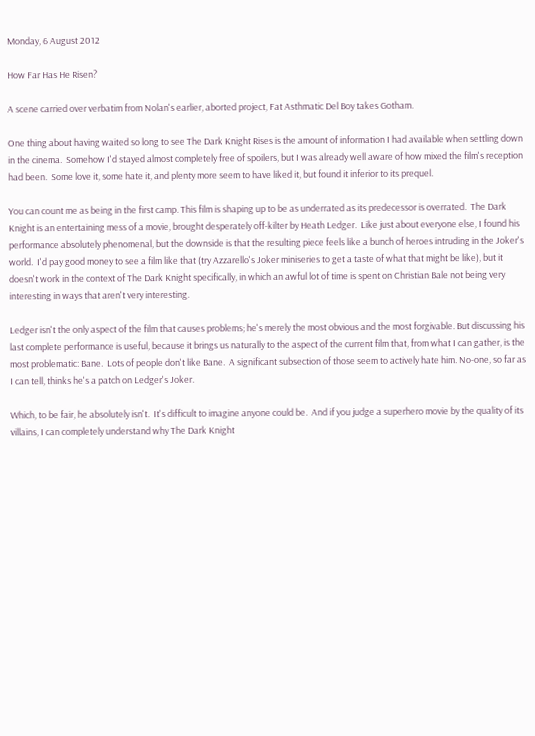Monday, 6 August 2012

How Far Has He Risen?

A scene carried over verbatim from Nolan's earlier, aborted project, Fat Asthmatic Del Boy takes Gotham.

One thing about having waited so long to see The Dark Knight Rises is the amount of information I had available when settling down in the cinema.  Somehow I'd stayed almost completely free of spoilers, but I was already well aware of how mixed the film's reception had been.  Some love it, some hate it, and plenty more seem to have liked it, but found it inferior to its prequel.

You can count me as being in the first camp. This film is shaping up to be as underrated as its predecessor is overrated.  The Dark Knight is an entertaining mess of a movie, brought desperately off-kilter by Heath Ledger.  Like just about everyone else, I found his performance absolutely phenomenal, but the downside is that the resulting piece feels like a bunch of heroes intruding in the Joker's world.  I'd pay good money to see a film like that (try Azzarello's Joker miniseries to get a taste of what that might be like), but it doesn't work in the context of The Dark Knight specifically, in which an awful lot of time is spent on Christian Bale not being very interesting in ways that aren't very interesting.

Ledger isn't the only aspect of the film that causes problems; he's merely the most obvious and the most forgivable. But discussing his last complete performance is useful, because it brings us naturally to the aspect of the current film that, from what I can gather, is the most problematic: Bane.  Lots of people don't like Bane.  A significant subsection of those seem to actively hate him. No-one, so far as I can tell, thinks he's a patch on Ledger's Joker.

Which, to be fair, he absolutely isn't.  It's difficult to imagine anyone could be.  And if you judge a superhero movie by the quality of its villains, I can completely understand why The Dark Knight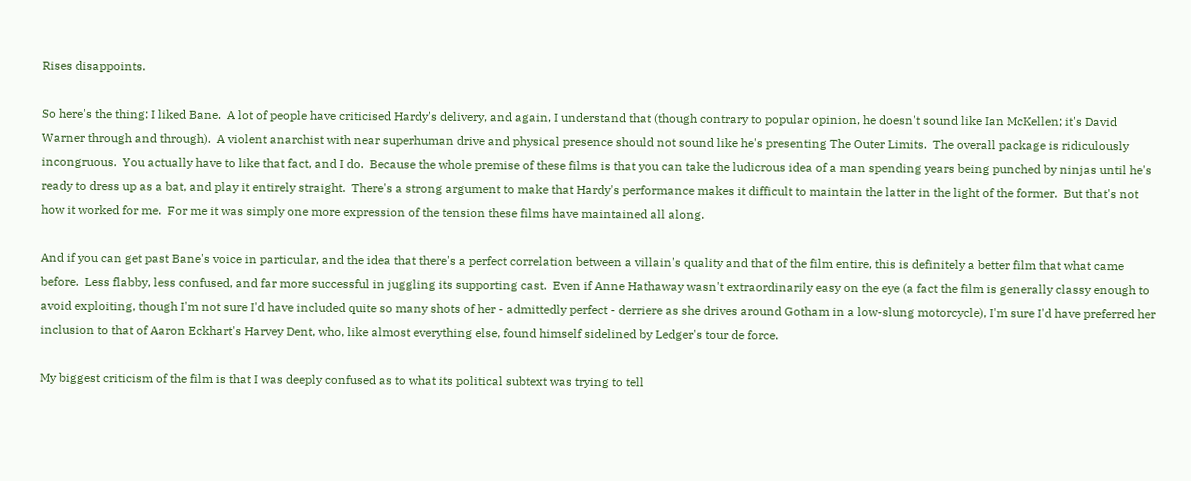Rises disappoints.

So here's the thing: I liked Bane.  A lot of people have criticised Hardy's delivery, and again, I understand that (though contrary to popular opinion, he doesn't sound like Ian McKellen; it's David Warner through and through).  A violent anarchist with near superhuman drive and physical presence should not sound like he's presenting The Outer Limits.  The overall package is ridiculously incongruous.  You actually have to like that fact, and I do.  Because the whole premise of these films is that you can take the ludicrous idea of a man spending years being punched by ninjas until he's ready to dress up as a bat, and play it entirely straight.  There's a strong argument to make that Hardy's performance makes it difficult to maintain the latter in the light of the former.  But that's not how it worked for me.  For me it was simply one more expression of the tension these films have maintained all along.

And if you can get past Bane's voice in particular, and the idea that there's a perfect correlation between a villain's quality and that of the film entire, this is definitely a better film that what came before.  Less flabby, less confused, and far more successful in juggling its supporting cast.  Even if Anne Hathaway wasn't extraordinarily easy on the eye (a fact the film is generally classy enough to avoid exploiting, though I'm not sure I'd have included quite so many shots of her - admittedly perfect - derriere as she drives around Gotham in a low-slung motorcycle), I'm sure I'd have preferred her inclusion to that of Aaron Eckhart's Harvey Dent, who, like almost everything else, found himself sidelined by Ledger's tour de force.

My biggest criticism of the film is that I was deeply confused as to what its political subtext was trying to tell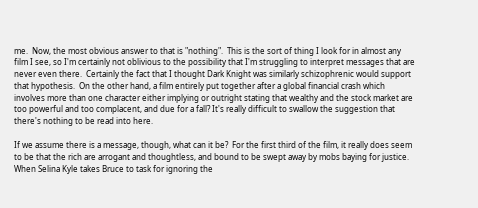me.  Now, the most obvious answer to that is "nothing".  This is the sort of thing I look for in almost any film I see, so I'm certainly not oblivious to the possibility that I'm struggling to interpret messages that are never even there.  Certainly the fact that I thought Dark Knight was similarly schizophrenic would support that hypothesis.  On the other hand, a film entirely put together after a global financial crash which involves more than one character either implying or outright stating that wealthy and the stock market are too powerful and too complacent, and due for a fall? It's really difficult to swallow the suggestion that there's nothing to be read into here.

If we assume there is a message, though, what can it be?  For the first third of the film, it really does seem to be that the rich are arrogant and thoughtless, and bound to be swept away by mobs baying for justice.  When Selina Kyle takes Bruce to task for ignoring the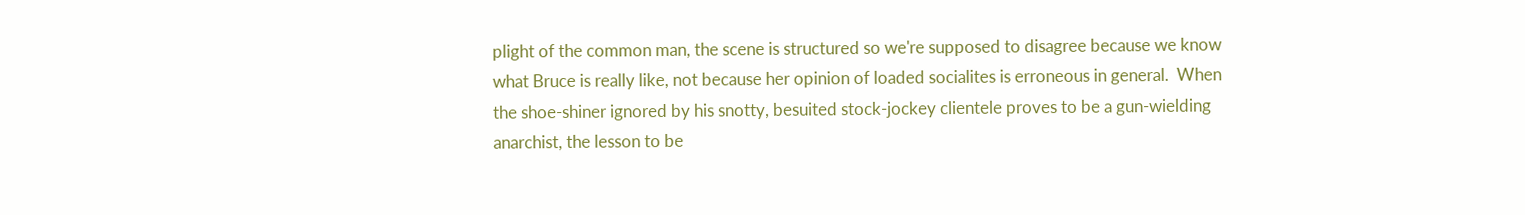plight of the common man, the scene is structured so we're supposed to disagree because we know what Bruce is really like, not because her opinion of loaded socialites is erroneous in general.  When the shoe-shiner ignored by his snotty, besuited stock-jockey clientele proves to be a gun-wielding anarchist, the lesson to be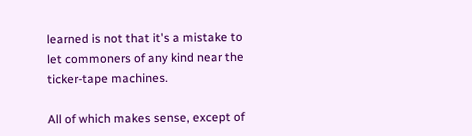learned is not that it's a mistake to let commoners of any kind near the ticker-tape machines.

All of which makes sense, except of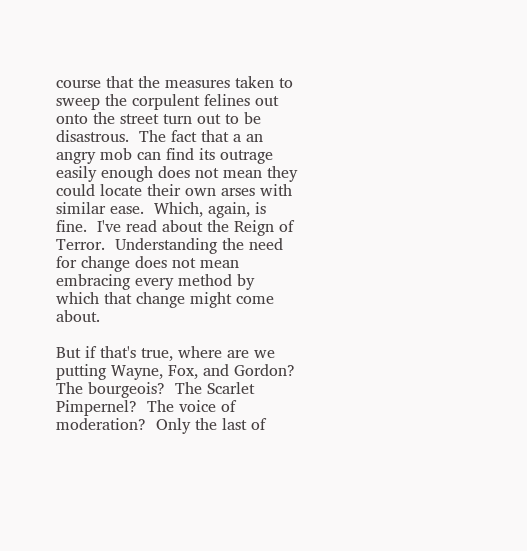course that the measures taken to sweep the corpulent felines out onto the street turn out to be disastrous.  The fact that a an angry mob can find its outrage easily enough does not mean they could locate their own arses with similar ease.  Which, again, is fine.  I've read about the Reign of Terror.  Understanding the need for change does not mean embracing every method by which that change might come about.

But if that's true, where are we putting Wayne, Fox, and Gordon?  The bourgeois?  The Scarlet Pimpernel?  The voice of moderation?  Only the last of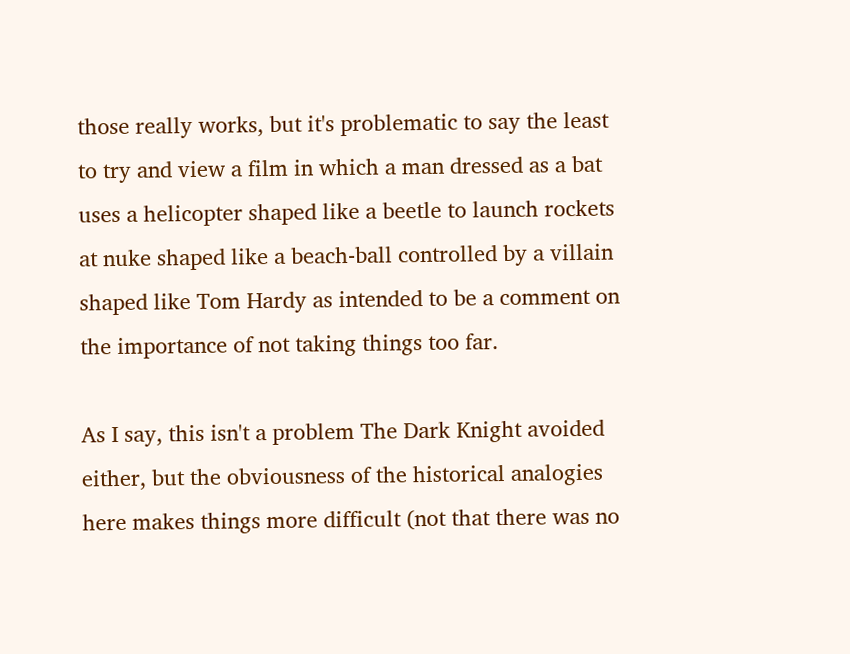those really works, but it's problematic to say the least to try and view a film in which a man dressed as a bat uses a helicopter shaped like a beetle to launch rockets at nuke shaped like a beach-ball controlled by a villain shaped like Tom Hardy as intended to be a comment on the importance of not taking things too far.

As I say, this isn't a problem The Dark Knight avoided either, but the obviousness of the historical analogies here makes things more difficult (not that there was no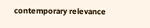contemporary relevance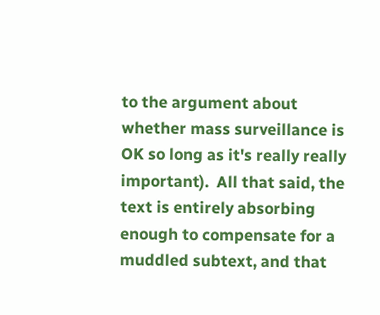to the argument about whether mass surveillance is OK so long as it's really really important).  All that said, the text is entirely absorbing enough to compensate for a muddled subtext, and that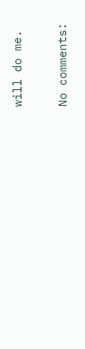will do me.

No comments: